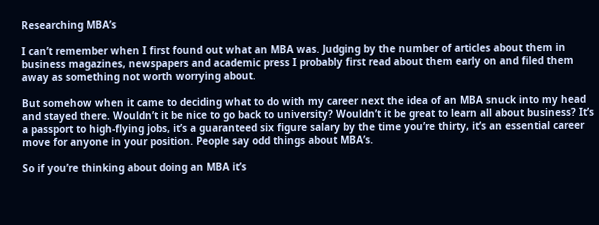Researching MBA’s

I can’t remember when I first found out what an MBA was. Judging by the number of articles about them in business magazines, newspapers and academic press I probably first read about them early on and filed them away as something not worth worrying about.

But somehow when it came to deciding what to do with my career next the idea of an MBA snuck into my head and stayed there. Wouldn’t it be nice to go back to university? Wouldn’t it be great to learn all about business? It’s a passport to high-flying jobs, it’s a guaranteed six figure salary by the time you’re thirty, it’s an essential career move for anyone in your position. People say odd things about MBA’s.

So if you’re thinking about doing an MBA it’s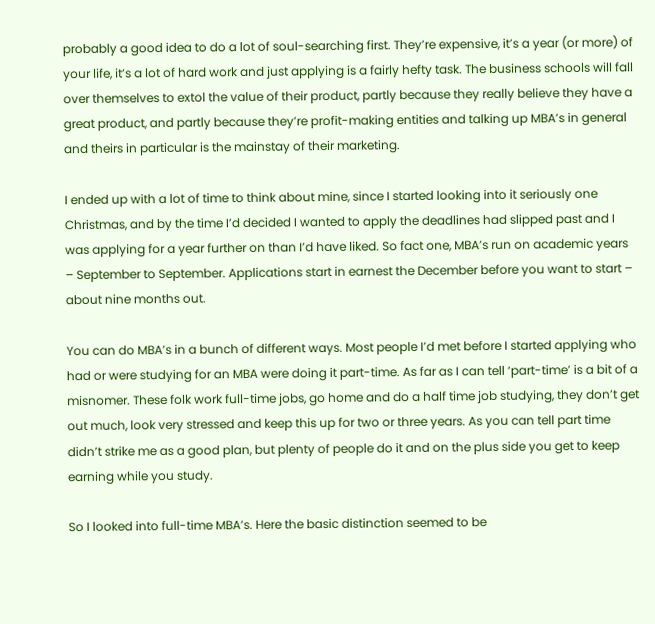probably a good idea to do a lot of soul-searching first. They’re expensive, it’s a year (or more) of your life, it’s a lot of hard work and just applying is a fairly hefty task. The business schools will fall over themselves to extol the value of their product, partly because they really believe they have a great product, and partly because they’re profit-making entities and talking up MBA’s in general and theirs in particular is the mainstay of their marketing.

I ended up with a lot of time to think about mine, since I started looking into it seriously one Christmas, and by the time I’d decided I wanted to apply the deadlines had slipped past and I was applying for a year further on than I’d have liked. So fact one, MBA’s run on academic years – September to September. Applications start in earnest the December before you want to start – about nine months out.

You can do MBA’s in a bunch of different ways. Most people I’d met before I started applying who had or were studying for an MBA were doing it part-time. As far as I can tell ‘part-time’ is a bit of a misnomer. These folk work full-time jobs, go home and do a half time job studying, they don’t get out much, look very stressed and keep this up for two or three years. As you can tell part time didn’t strike me as a good plan, but plenty of people do it and on the plus side you get to keep earning while you study.

So I looked into full-time MBA’s. Here the basic distinction seemed to be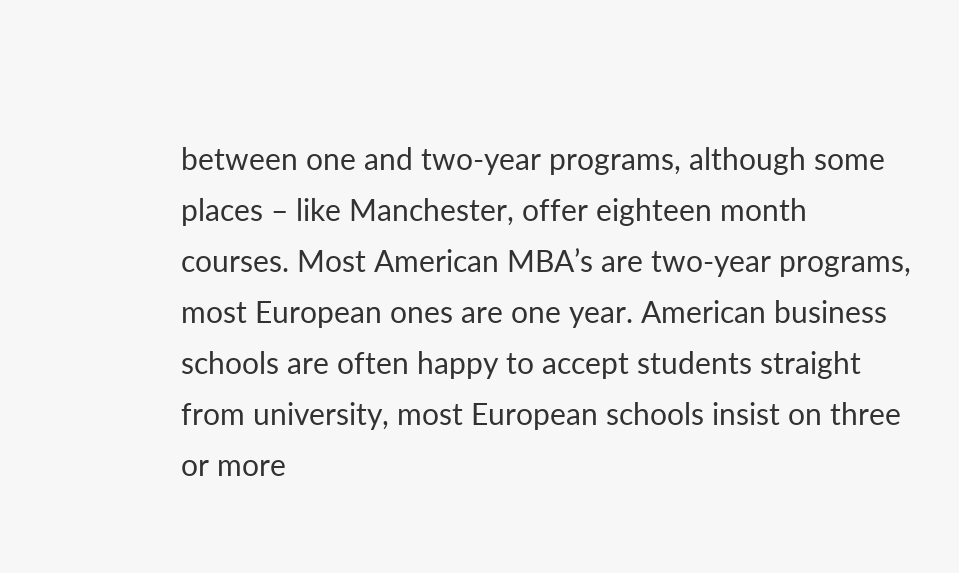between one and two-year programs, although some places – like Manchester, offer eighteen month courses. Most American MBA’s are two-year programs, most European ones are one year. American business schools are often happy to accept students straight from university, most European schools insist on three or more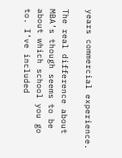years commercial experience.

The real difference about MBA’s though seems to be about which school you go to. I’ve included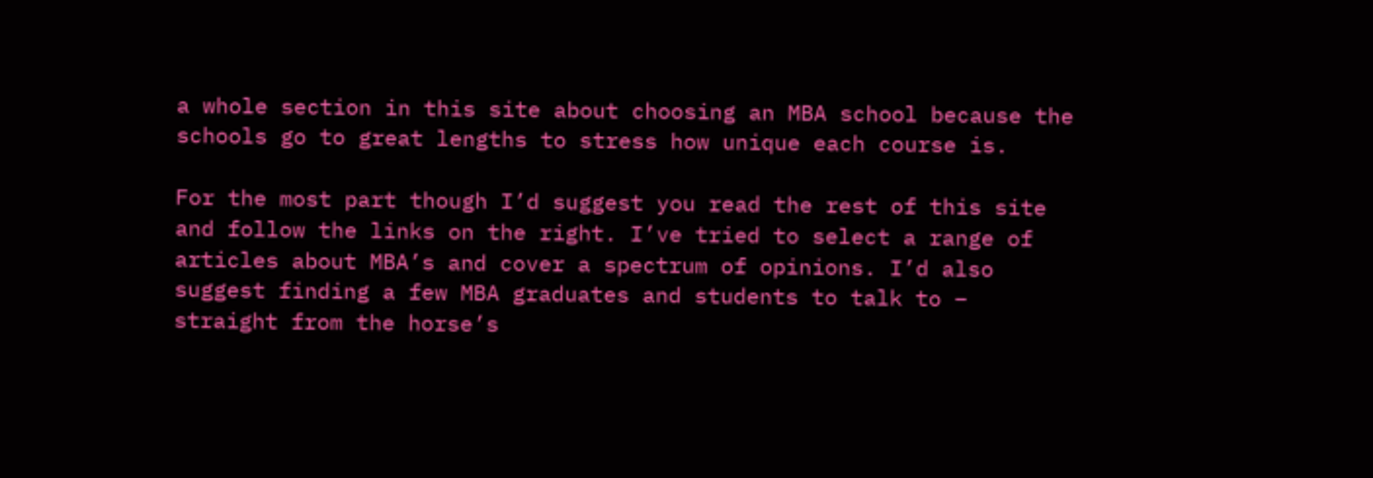a whole section in this site about choosing an MBA school because the schools go to great lengths to stress how unique each course is.

For the most part though I’d suggest you read the rest of this site and follow the links on the right. I’ve tried to select a range of articles about MBA’s and cover a spectrum of opinions. I’d also suggest finding a few MBA graduates and students to talk to – straight from the horse’s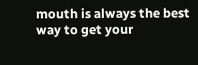mouth is always the best way to get your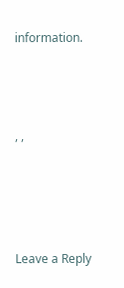information.



, ,




Leave a Reply